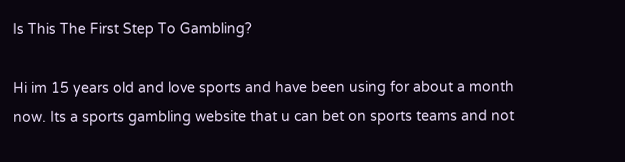Is This The First Step To Gambling?

Hi im 15 years old and love sports and have been using for about a month now. Its a sports gambling website that u can bet on sports teams and not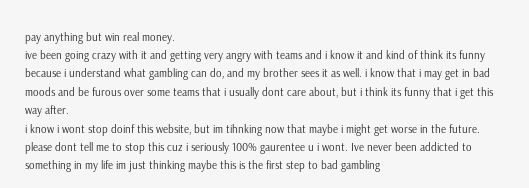pay anything but win real money.
ive been going crazy with it and getting very angry with teams and i know it and kind of think its funny because i understand what gambling can do, and my brother sees it as well. i know that i may get in bad moods and be furous over some teams that i usually dont care about, but i think its funny that i get this way after.
i know i wont stop doinf this website, but im tihnking now that maybe i might get worse in the future.
please dont tell me to stop this cuz i seriously 100% gaurentee u i wont. Ive never been addicted to something in my life im just thinking maybe this is the first step to bad gambling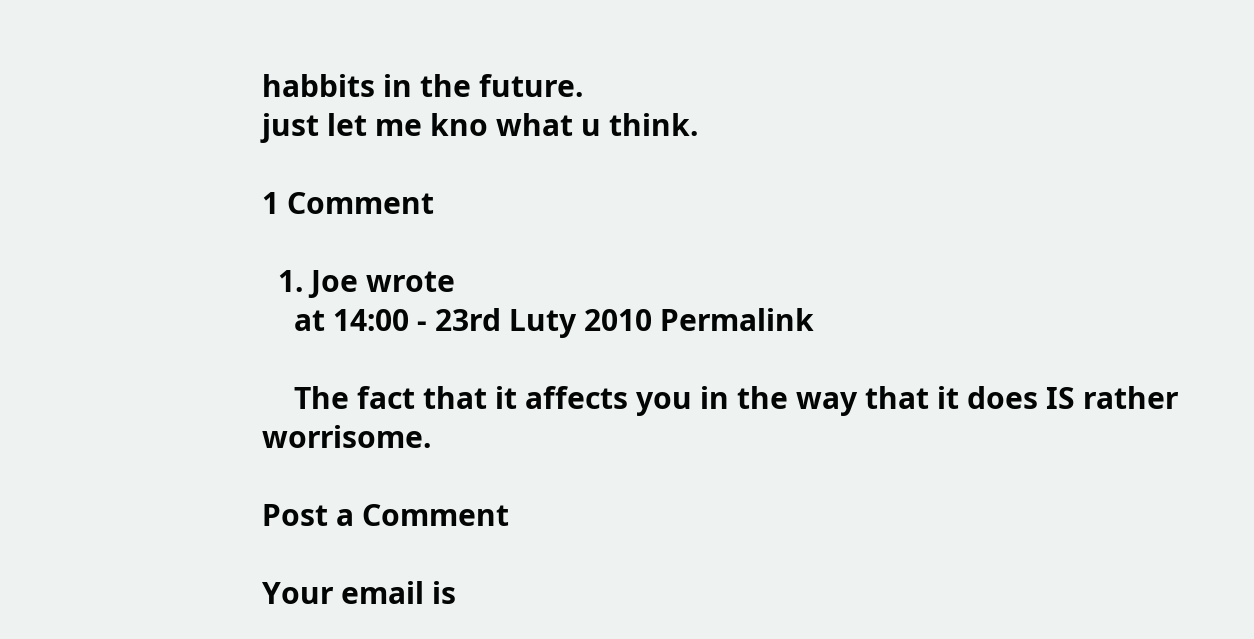habbits in the future.
just let me kno what u think.

1 Comment

  1. Joe wrote
    at 14:00 - 23rd Luty 2010 Permalink

    The fact that it affects you in the way that it does IS rather worrisome.

Post a Comment

Your email is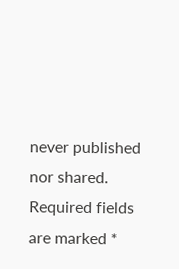never published nor shared. Required fields are marked *